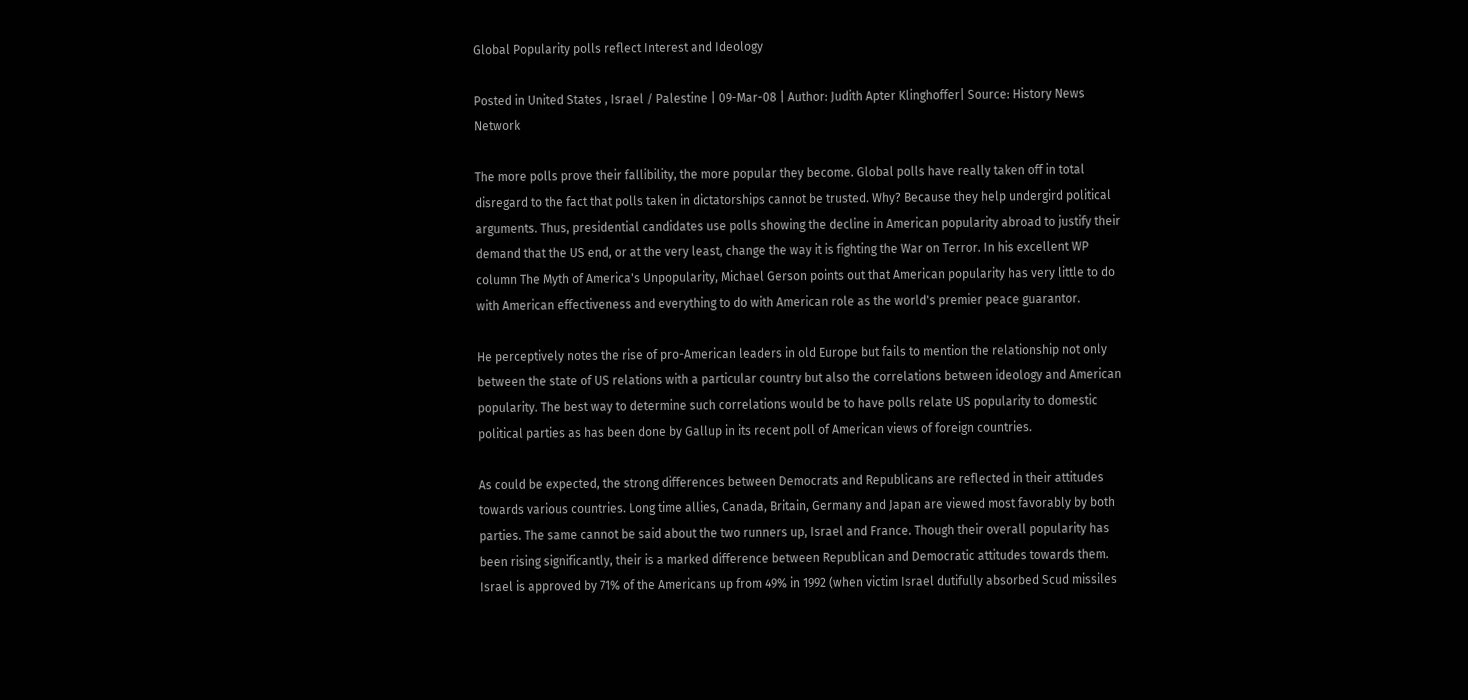Global Popularity polls reflect Interest and Ideology

Posted in United States , Israel / Palestine | 09-Mar-08 | Author: Judith Apter Klinghoffer| Source: History News Network

The more polls prove their fallibility, the more popular they become. Global polls have really taken off in total disregard to the fact that polls taken in dictatorships cannot be trusted. Why? Because they help undergird political arguments. Thus, presidential candidates use polls showing the decline in American popularity abroad to justify their demand that the US end, or at the very least, change the way it is fighting the War on Terror. In his excellent WP column The Myth of America's Unpopularity, Michael Gerson points out that American popularity has very little to do with American effectiveness and everything to do with American role as the world's premier peace guarantor.

He perceptively notes the rise of pro-American leaders in old Europe but fails to mention the relationship not only between the state of US relations with a particular country but also the correlations between ideology and American popularity. The best way to determine such correlations would be to have polls relate US popularity to domestic political parties as has been done by Gallup in its recent poll of American views of foreign countries.

As could be expected, the strong differences between Democrats and Republicans are reflected in their attitudes towards various countries. Long time allies, Canada, Britain, Germany and Japan are viewed most favorably by both parties. The same cannot be said about the two runners up, Israel and France. Though their overall popularity has been rising significantly, their is a marked difference between Republican and Democratic attitudes towards them. Israel is approved by 71% of the Americans up from 49% in 1992 (when victim Israel dutifully absorbed Scud missiles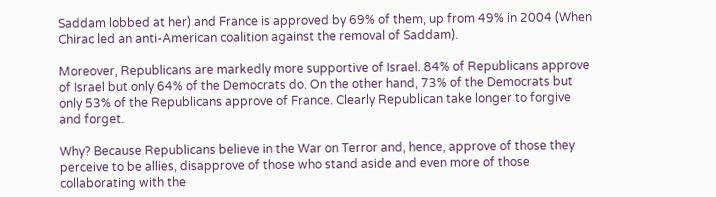Saddam lobbed at her) and France is approved by 69% of them, up from 49% in 2004 (When Chirac led an anti-American coalition against the removal of Saddam).

Moreover, Republicans are markedly more supportive of Israel. 84% of Republicans approve of Israel but only 64% of the Democrats do. On the other hand, 73% of the Democrats but only 53% of the Republicans approve of France. Clearly Republican take longer to forgive and forget.

Why? Because Republicans believe in the War on Terror and, hence, approve of those they perceive to be allies, disapprove of those who stand aside and even more of those collaborating with the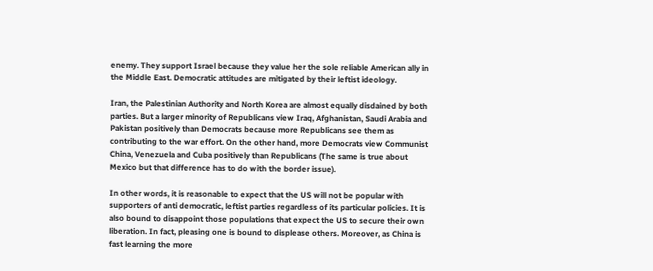enemy. They support Israel because they value her the sole reliable American ally in the Middle East. Democratic attitudes are mitigated by their leftist ideology.

Iran, the Palestinian Authority and North Korea are almost equally disdained by both parties. But a larger minority of Republicans view Iraq, Afghanistan, Saudi Arabia and Pakistan positively than Democrats because more Republicans see them as contributing to the war effort. On the other hand, more Democrats view Communist China, Venezuela and Cuba positively than Republicans (The same is true about Mexico but that difference has to do with the border issue).

In other words, it is reasonable to expect that the US will not be popular with supporters of anti democratic, leftist parties regardless of its particular policies. It is also bound to disappoint those populations that expect the US to secure their own liberation. In fact, pleasing one is bound to displease others. Moreover, as China is fast learning the more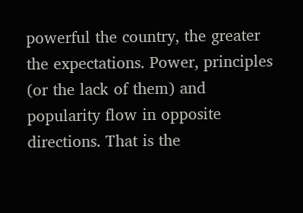powerful the country, the greater the expectations. Power, principles (or the lack of them) and popularity flow in opposite directions. That is the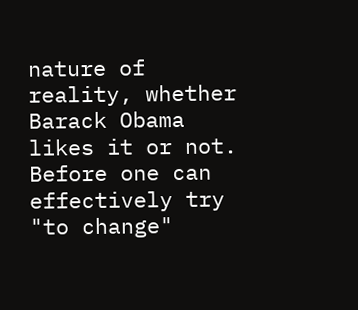nature of reality, whether Barack Obama likes it or not. Before one can effectively try "to change"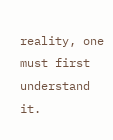reality, one must first understand it.